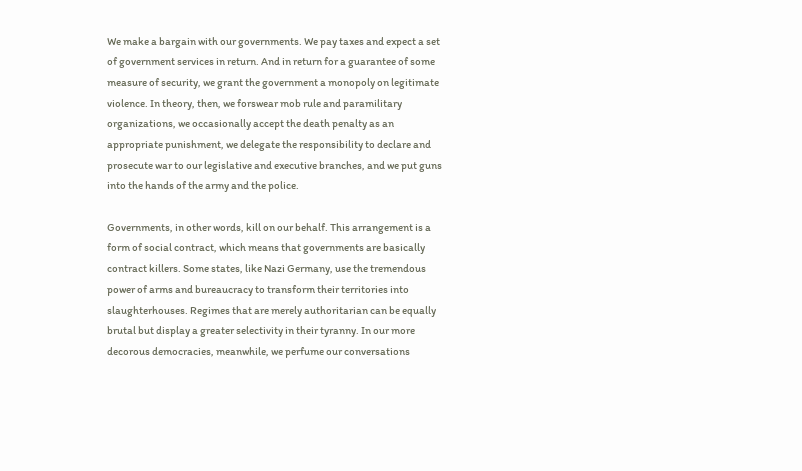We make a bargain with our governments. We pay taxes and expect a set of government services in return. And in return for a guarantee of some measure of security, we grant the government a monopoly on legitimate violence. In theory, then, we forswear mob rule and paramilitary organizations, we occasionally accept the death penalty as an appropriate punishment, we delegate the responsibility to declare and prosecute war to our legislative and executive branches, and we put guns into the hands of the army and the police.

Governments, in other words, kill on our behalf. This arrangement is a form of social contract, which means that governments are basically contract killers. Some states, like Nazi Germany, use the tremendous power of arms and bureaucracy to transform their territories into slaughterhouses. Regimes that are merely authoritarian can be equally brutal but display a greater selectivity in their tyranny. In our more decorous democracies, meanwhile, we perfume our conversations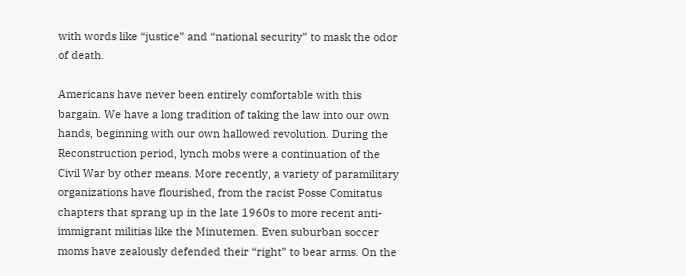with words like “justice” and “national security” to mask the odor of death.

Americans have never been entirely comfortable with this bargain. We have a long tradition of taking the law into our own hands, beginning with our own hallowed revolution. During the Reconstruction period, lynch mobs were a continuation of the Civil War by other means. More recently, a variety of paramilitary organizations have flourished, from the racist Posse Comitatus chapters that sprang up in the late 1960s to more recent anti-immigrant militias like the Minutemen. Even suburban soccer moms have zealously defended their “right” to bear arms. On the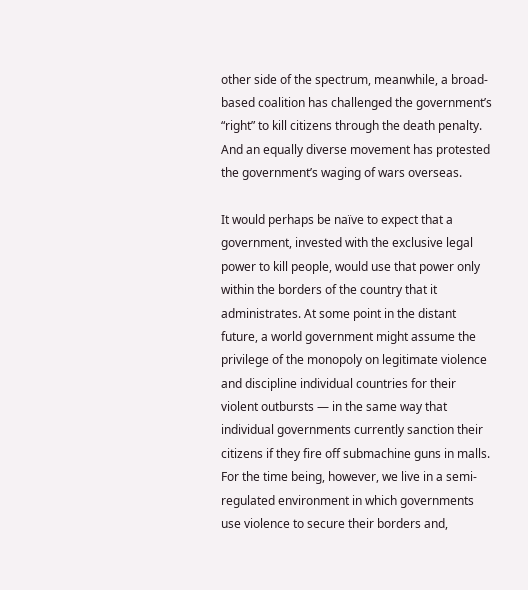other side of the spectrum, meanwhile, a broad-based coalition has challenged the government’s “right” to kill citizens through the death penalty. And an equally diverse movement has protested the government’s waging of wars overseas.

It would perhaps be naïve to expect that a government, invested with the exclusive legal power to kill people, would use that power only within the borders of the country that it administrates. At some point in the distant future, a world government might assume the privilege of the monopoly on legitimate violence and discipline individual countries for their violent outbursts — in the same way that individual governments currently sanction their citizens if they fire off submachine guns in malls. For the time being, however, we live in a semi-regulated environment in which governments use violence to secure their borders and,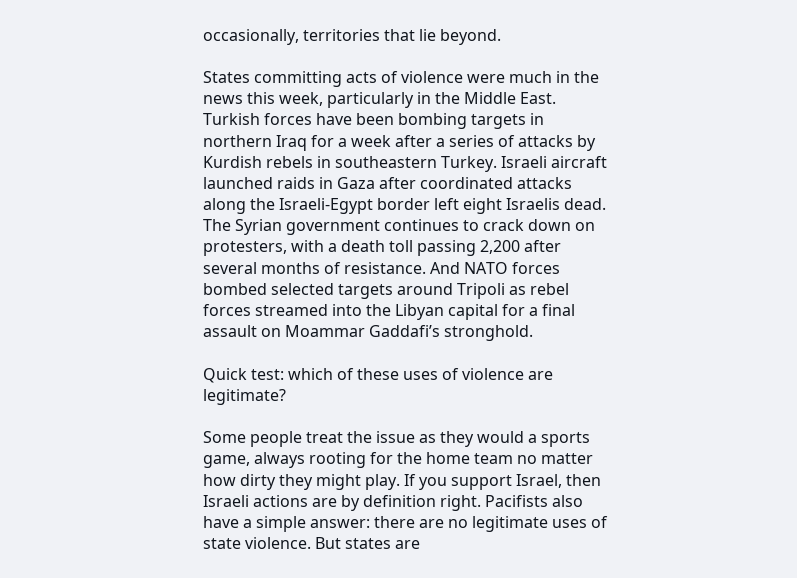occasionally, territories that lie beyond.

States committing acts of violence were much in the news this week, particularly in the Middle East. Turkish forces have been bombing targets in northern Iraq for a week after a series of attacks by Kurdish rebels in southeastern Turkey. Israeli aircraft launched raids in Gaza after coordinated attacks along the Israeli-Egypt border left eight Israelis dead. The Syrian government continues to crack down on protesters, with a death toll passing 2,200 after several months of resistance. And NATO forces bombed selected targets around Tripoli as rebel forces streamed into the Libyan capital for a final assault on Moammar Gaddafi’s stronghold.

Quick test: which of these uses of violence are legitimate?

Some people treat the issue as they would a sports game, always rooting for the home team no matter how dirty they might play. If you support Israel, then Israeli actions are by definition right. Pacifists also have a simple answer: there are no legitimate uses of state violence. But states are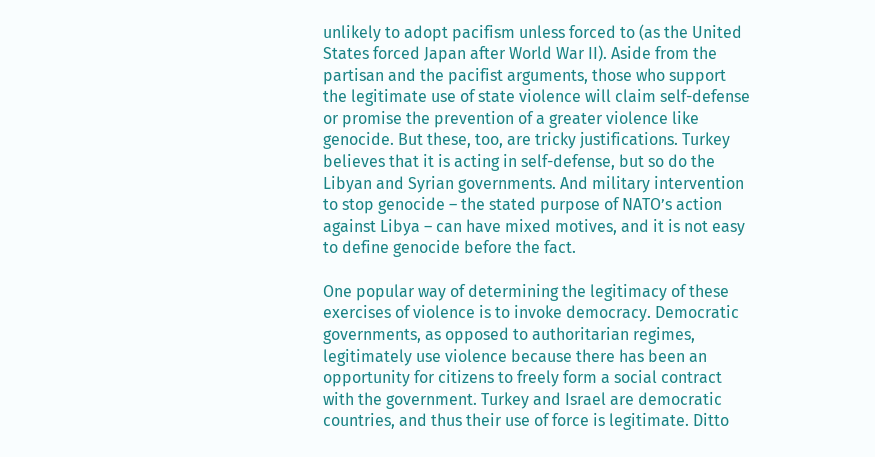unlikely to adopt pacifism unless forced to (as the United States forced Japan after World War II). Aside from the partisan and the pacifist arguments, those who support the legitimate use of state violence will claim self-defense or promise the prevention of a greater violence like genocide. But these, too, are tricky justifications. Turkey believes that it is acting in self-defense, but so do the Libyan and Syrian governments. And military intervention to stop genocide – the stated purpose of NATO’s action against Libya – can have mixed motives, and it is not easy to define genocide before the fact.

One popular way of determining the legitimacy of these exercises of violence is to invoke democracy. Democratic governments, as opposed to authoritarian regimes, legitimately use violence because there has been an opportunity for citizens to freely form a social contract with the government. Turkey and Israel are democratic countries, and thus their use of force is legitimate. Ditto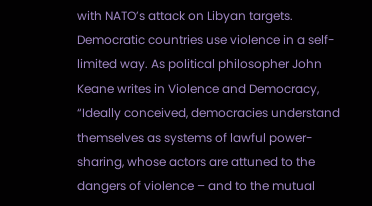with NATO’s attack on Libyan targets. Democratic countries use violence in a self-limited way. As political philosopher John Keane writes in Violence and Democracy, “Ideally conceived, democracies understand themselves as systems of lawful power-sharing, whose actors are attuned to the dangers of violence – and to the mutual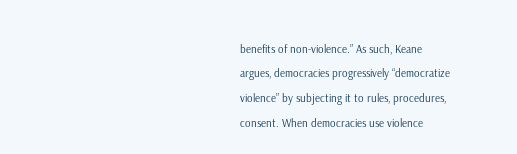benefits of non-violence.” As such, Keane argues, democracies progressively “democratize violence” by subjecting it to rules, procedures, consent. When democracies use violence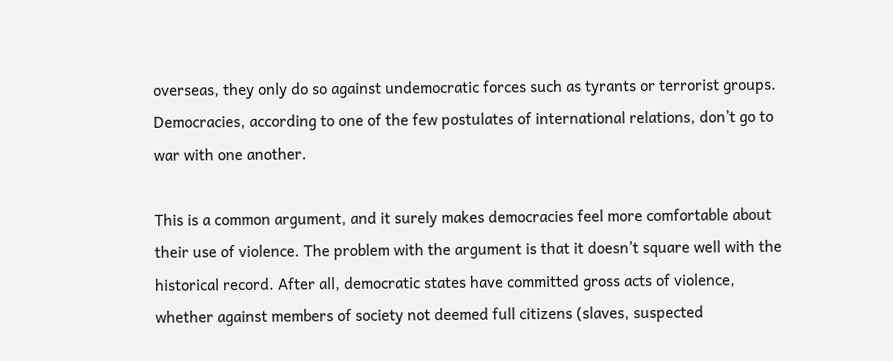overseas, they only do so against undemocratic forces such as tyrants or terrorist groups. Democracies, according to one of the few postulates of international relations, don’t go to war with one another.

This is a common argument, and it surely makes democracies feel more comfortable about their use of violence. The problem with the argument is that it doesn’t square well with the historical record. After all, democratic states have committed gross acts of violence, whether against members of society not deemed full citizens (slaves, suspected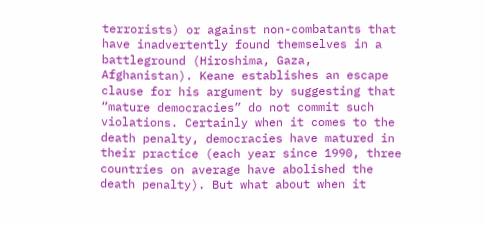terrorists) or against non-combatants that have inadvertently found themselves in a battleground (Hiroshima, Gaza, Afghanistan). Keane establishes an escape clause for his argument by suggesting that “mature democracies” do not commit such violations. Certainly when it comes to the death penalty, democracies have matured in their practice (each year since 1990, three countries on average have abolished the death penalty). But what about when it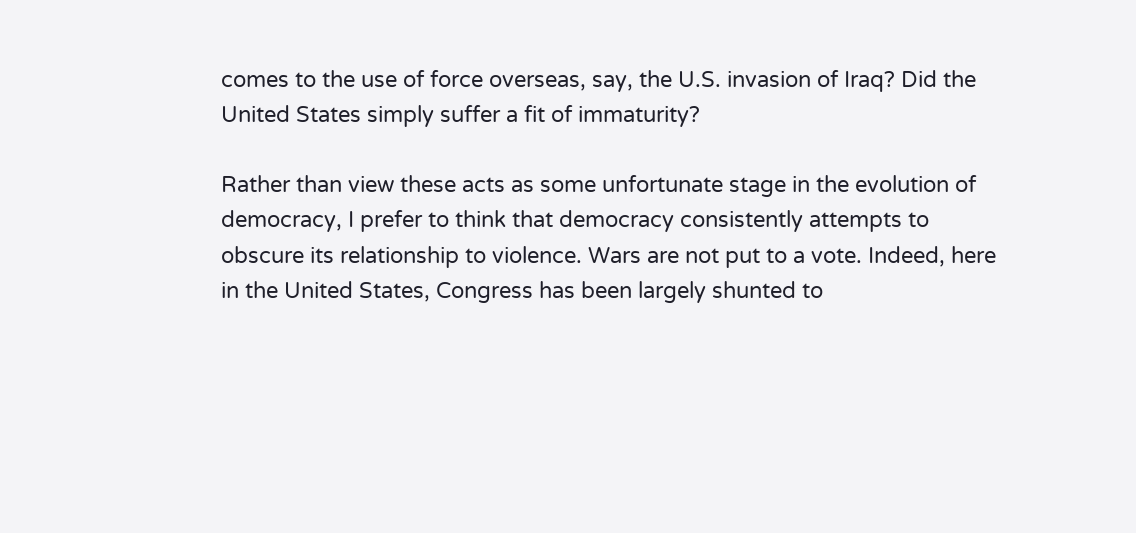comes to the use of force overseas, say, the U.S. invasion of Iraq? Did the United States simply suffer a fit of immaturity?

Rather than view these acts as some unfortunate stage in the evolution of democracy, I prefer to think that democracy consistently attempts to obscure its relationship to violence. Wars are not put to a vote. Indeed, here in the United States, Congress has been largely shunted to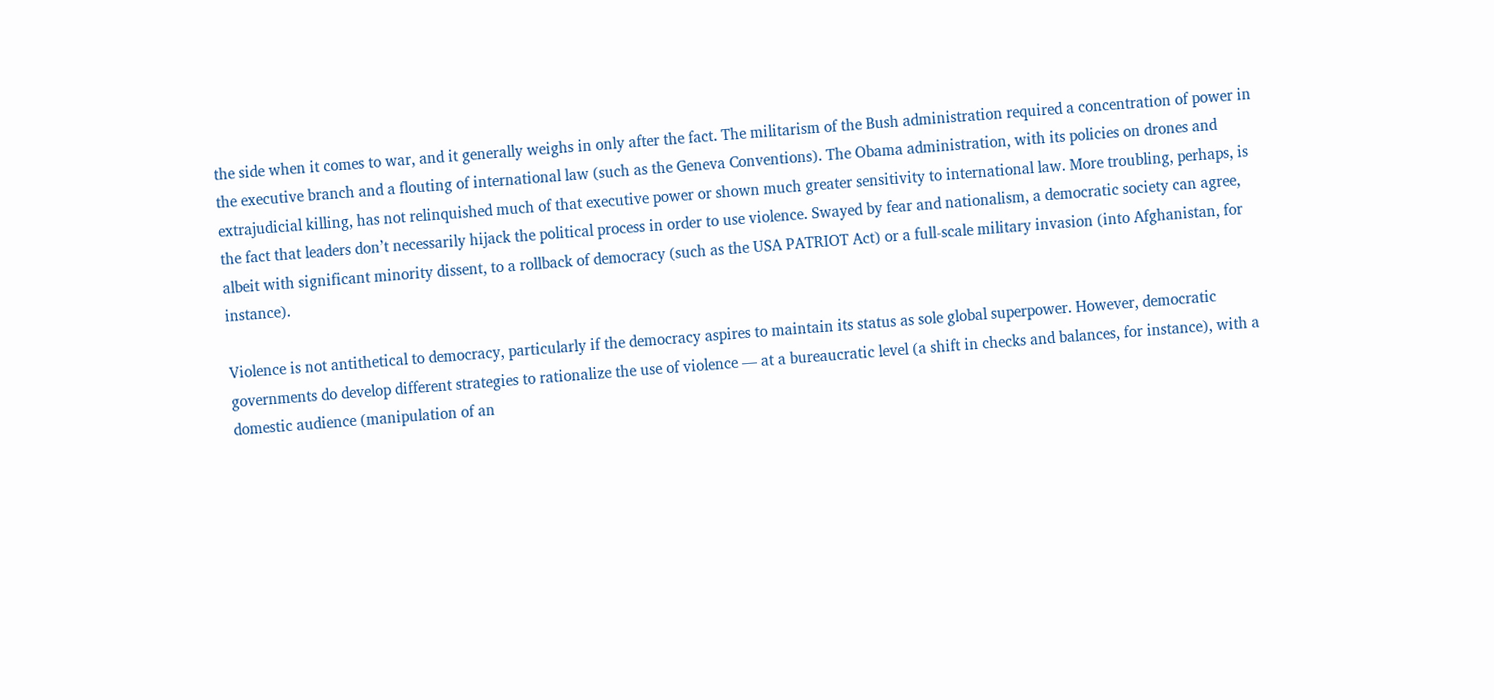the side when it comes to war, and it generally weighs in only after the fact. The militarism of the Bush administration required a concentration of power in the executive branch and a flouting of international law (such as the Geneva Conventions). The Obama administration, with its policies on drones and extrajudicial killing, has not relinquished much of that executive power or shown much greater sensitivity to international law. More troubling, perhaps, is the fact that leaders don’t necessarily hijack the political process in order to use violence. Swayed by fear and nationalism, a democratic society can agree, albeit with significant minority dissent, to a rollback of democracy (such as the USA PATRIOT Act) or a full-scale military invasion (into Afghanistan, for instance).

Violence is not antithetical to democracy, particularly if the democracy aspires to maintain its status as sole global superpower. However, democratic governments do develop different strategies to rationalize the use of violence — at a bureaucratic level (a shift in checks and balances, for instance), with a domestic audience (manipulation of an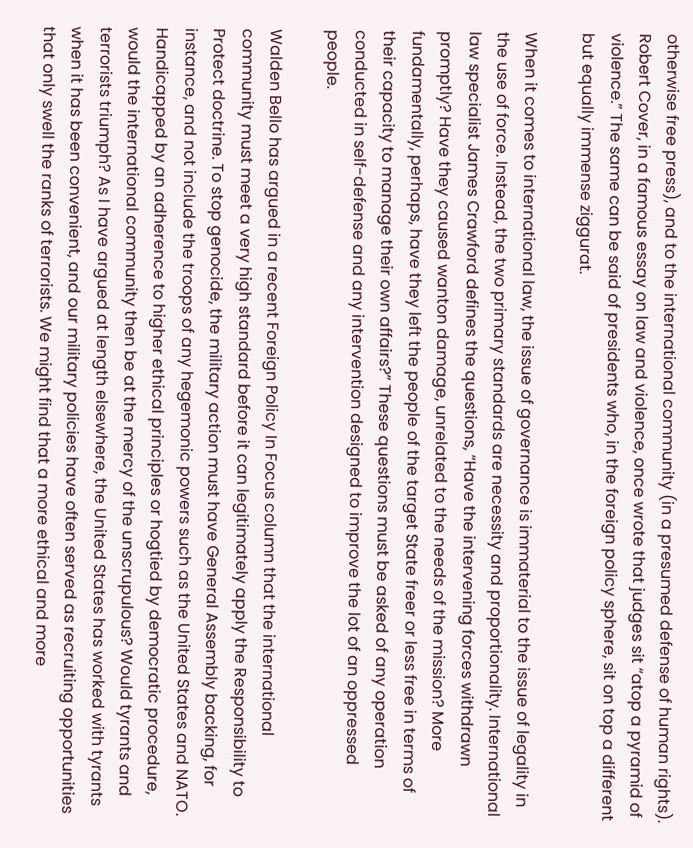otherwise free press), and to the international community (in a presumed defense of human rights). Robert Cover, in a famous essay on law and violence, once wrote that judges sit “atop a pyramid of violence.” The same can be said of presidents who, in the foreign policy sphere, sit on top a different but equally immense ziggurat.

When it comes to international law, the issue of governance is immaterial to the issue of legality in the use of force. Instead, the two primary standards are necessity and proportionality. International law specialist James Crawford defines the questions, “Have the intervening forces withdrawn promptly? Have they caused wanton damage, unrelated to the needs of the mission? More fundamentally, perhaps, have they left the people of the target State freer or less free in terms of their capacity to manage their own affairs?” These questions must be asked of any operation conducted in self-defense and any intervention designed to improve the lot of an oppressed people.

Walden Bello has argued in a recent Foreign Policy In Focus column that the international community must meet a very high standard before it can legitimately apply the Responsibility to Protect doctrine. To stop genocide, the military action must have General Assembly backing, for instance, and not include the troops of any hegemonic powers such as the United States and NATO. Handicapped by an adherence to higher ethical principles or hogtied by democratic procedure, would the international community then be at the mercy of the unscrupulous? Would tyrants and terrorists triumph? As I have argued at length elsewhere, the United States has worked with tyrants when it has been convenient, and our military policies have often served as recruiting opportunities that only swell the ranks of terrorists. We might find that a more ethical and more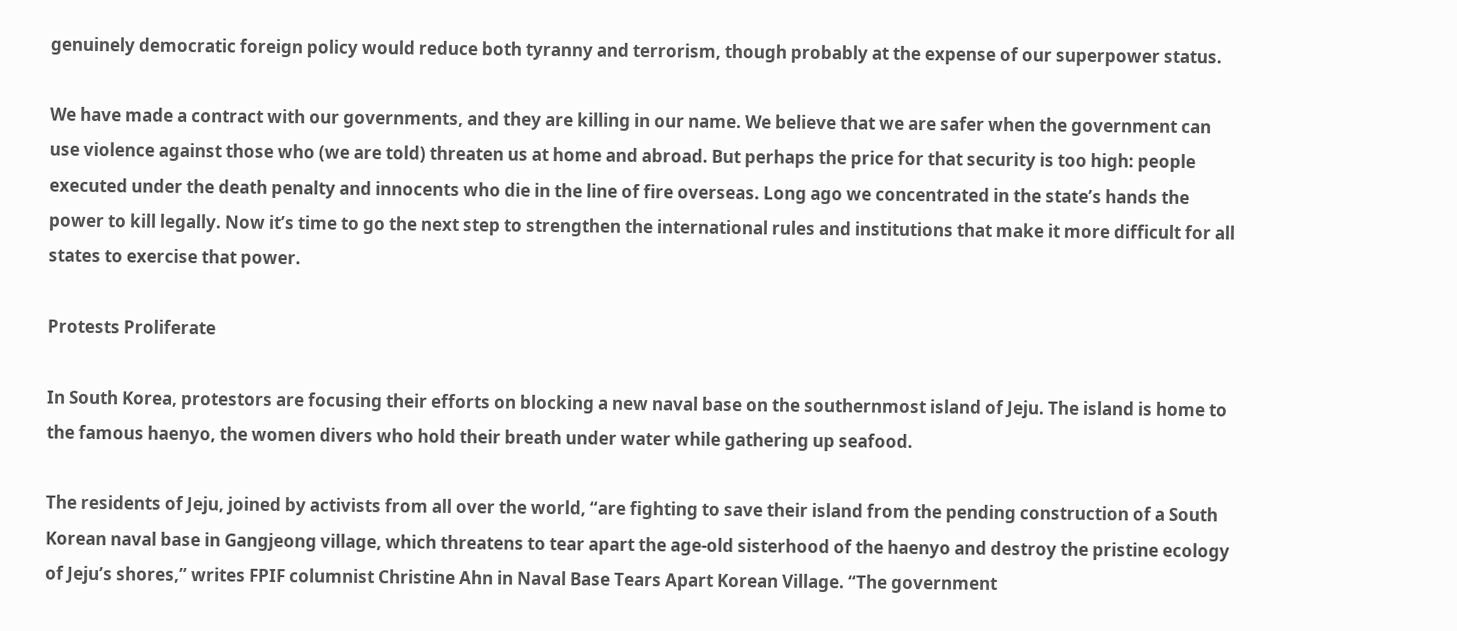genuinely democratic foreign policy would reduce both tyranny and terrorism, though probably at the expense of our superpower status.

We have made a contract with our governments, and they are killing in our name. We believe that we are safer when the government can use violence against those who (we are told) threaten us at home and abroad. But perhaps the price for that security is too high: people executed under the death penalty and innocents who die in the line of fire overseas. Long ago we concentrated in the state’s hands the power to kill legally. Now it’s time to go the next step to strengthen the international rules and institutions that make it more difficult for all states to exercise that power.

Protests Proliferate

In South Korea, protestors are focusing their efforts on blocking a new naval base on the southernmost island of Jeju. The island is home to the famous haenyo, the women divers who hold their breath under water while gathering up seafood.

The residents of Jeju, joined by activists from all over the world, “are fighting to save their island from the pending construction of a South Korean naval base in Gangjeong village, which threatens to tear apart the age-old sisterhood of the haenyo and destroy the pristine ecology of Jeju’s shores,” writes FPIF columnist Christine Ahn in Naval Base Tears Apart Korean Village. “The government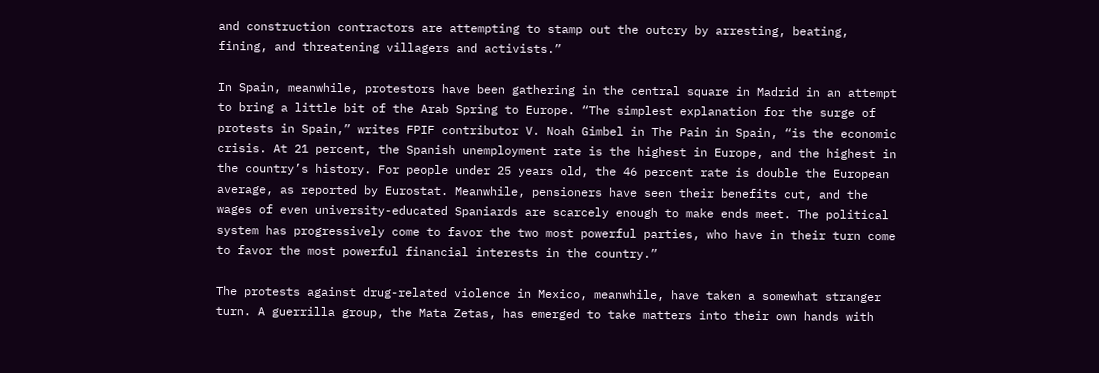and construction contractors are attempting to stamp out the outcry by arresting, beating, fining, and threatening villagers and activists.”

In Spain, meanwhile, protestors have been gathering in the central square in Madrid in an attempt to bring a little bit of the Arab Spring to Europe. “The simplest explanation for the surge of protests in Spain,” writes FPIF contributor V. Noah Gimbel in The Pain in Spain, “is the economic crisis. At 21 percent, the Spanish unemployment rate is the highest in Europe, and the highest in the country’s history. For people under 25 years old, the 46 percent rate is double the European average, as reported by Eurostat. Meanwhile, pensioners have seen their benefits cut, and the wages of even university-educated Spaniards are scarcely enough to make ends meet. The political system has progressively come to favor the two most powerful parties, who have in their turn come to favor the most powerful financial interests in the country.”

The protests against drug-related violence in Mexico, meanwhile, have taken a somewhat stranger turn. A guerrilla group, the Mata Zetas, has emerged to take matters into their own hands with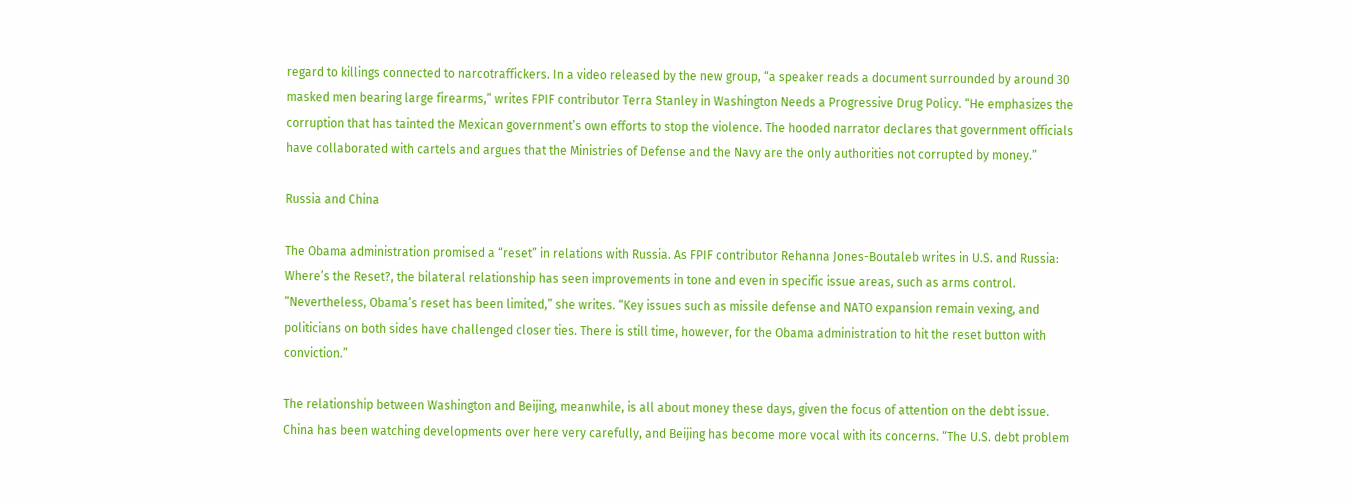regard to killings connected to narcotraffickers. In a video released by the new group, “a speaker reads a document surrounded by around 30 masked men bearing large firearms,” writes FPIF contributor Terra Stanley in Washington Needs a Progressive Drug Policy. “He emphasizes the corruption that has tainted the Mexican government’s own efforts to stop the violence. The hooded narrator declares that government officials have collaborated with cartels and argues that the Ministries of Defense and the Navy are the only authorities not corrupted by money.”

Russia and China

The Obama administration promised a “reset” in relations with Russia. As FPIF contributor Rehanna Jones-Boutaleb writes in U.S. and Russia: Where’s the Reset?, the bilateral relationship has seen improvements in tone and even in specific issue areas, such as arms control. “Nevertheless, Obama’s reset has been limited,” she writes. “Key issues such as missile defense and NATO expansion remain vexing, and politicians on both sides have challenged closer ties. There is still time, however, for the Obama administration to hit the reset button with conviction.”

The relationship between Washington and Beijing, meanwhile, is all about money these days, given the focus of attention on the debt issue. China has been watching developments over here very carefully, and Beijing has become more vocal with its concerns. “The U.S. debt problem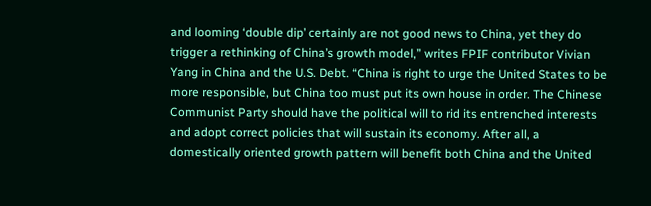and looming ‘double dip’ certainly are not good news to China, yet they do trigger a rethinking of China’s growth model,” writes FPIF contributor Vivian Yang in China and the U.S. Debt. “China is right to urge the United States to be more responsible, but China too must put its own house in order. The Chinese Communist Party should have the political will to rid its entrenched interests and adopt correct policies that will sustain its economy. After all, a domestically oriented growth pattern will benefit both China and the United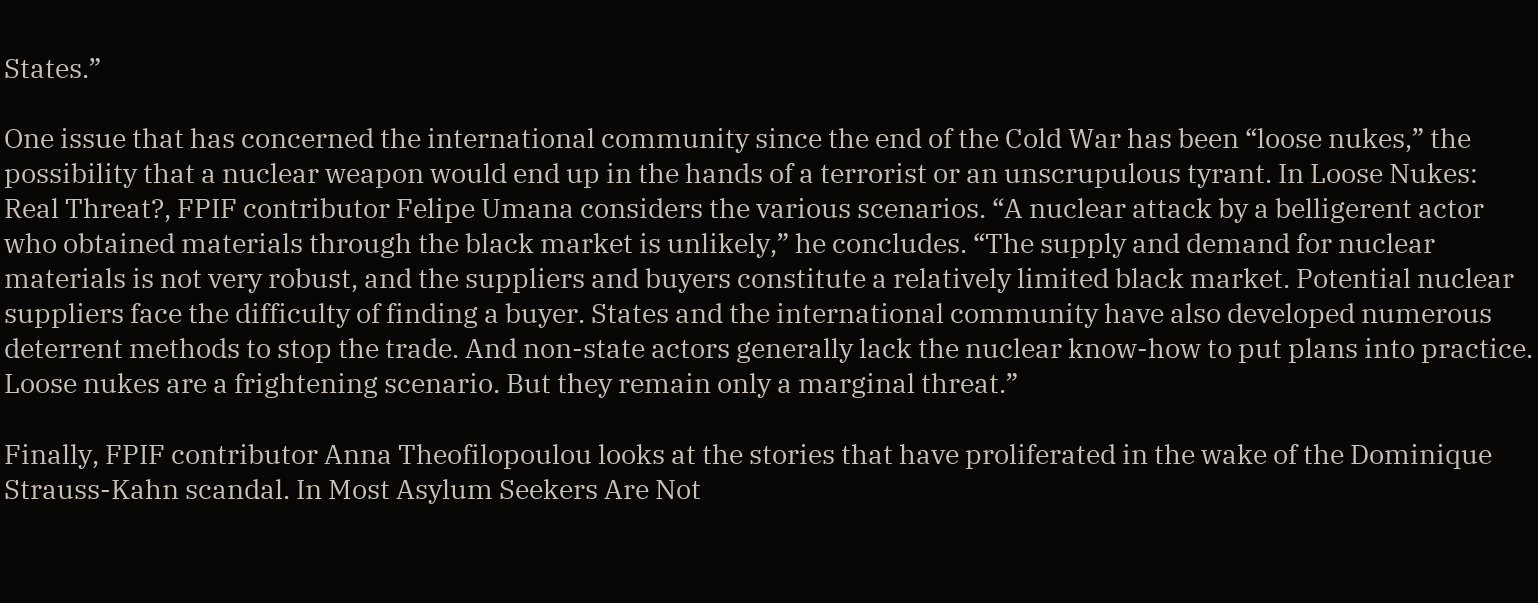States.”

One issue that has concerned the international community since the end of the Cold War has been “loose nukes,” the possibility that a nuclear weapon would end up in the hands of a terrorist or an unscrupulous tyrant. In Loose Nukes: Real Threat?, FPIF contributor Felipe Umana considers the various scenarios. “A nuclear attack by a belligerent actor who obtained materials through the black market is unlikely,” he concludes. “The supply and demand for nuclear materials is not very robust, and the suppliers and buyers constitute a relatively limited black market. Potential nuclear suppliers face the difficulty of finding a buyer. States and the international community have also developed numerous deterrent methods to stop the trade. And non-state actors generally lack the nuclear know-how to put plans into practice. Loose nukes are a frightening scenario. But they remain only a marginal threat.”

Finally, FPIF contributor Anna Theofilopoulou looks at the stories that have proliferated in the wake of the Dominique Strauss-Kahn scandal. In Most Asylum Seekers Are Not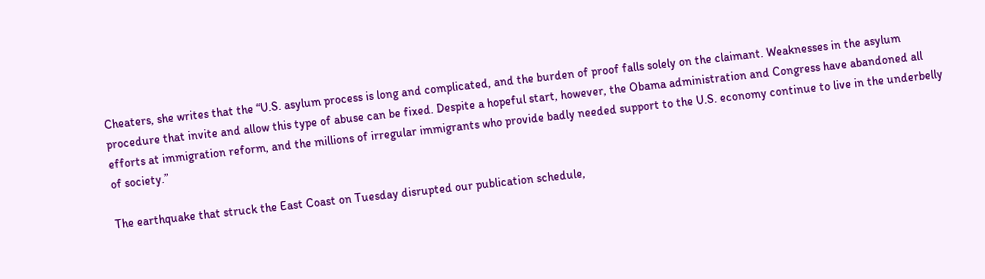Cheaters, she writes that the “U.S. asylum process is long and complicated, and the burden of proof falls solely on the claimant. Weaknesses in the asylum procedure that invite and allow this type of abuse can be fixed. Despite a hopeful start, however, the Obama administration and Congress have abandoned all efforts at immigration reform, and the millions of irregular immigrants who provide badly needed support to the U.S. economy continue to live in the underbelly of society.”

The earthquake that struck the East Coast on Tuesday disrupted our publication schedule,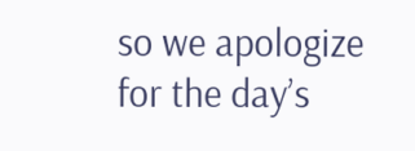so we apologize for the day’s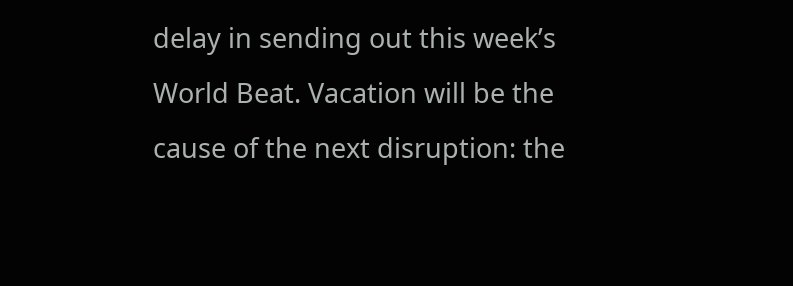delay in sending out this week’s World Beat. Vacation will be the cause of the next disruption: the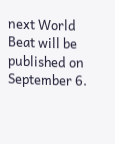next World Beat will be published on September 6.